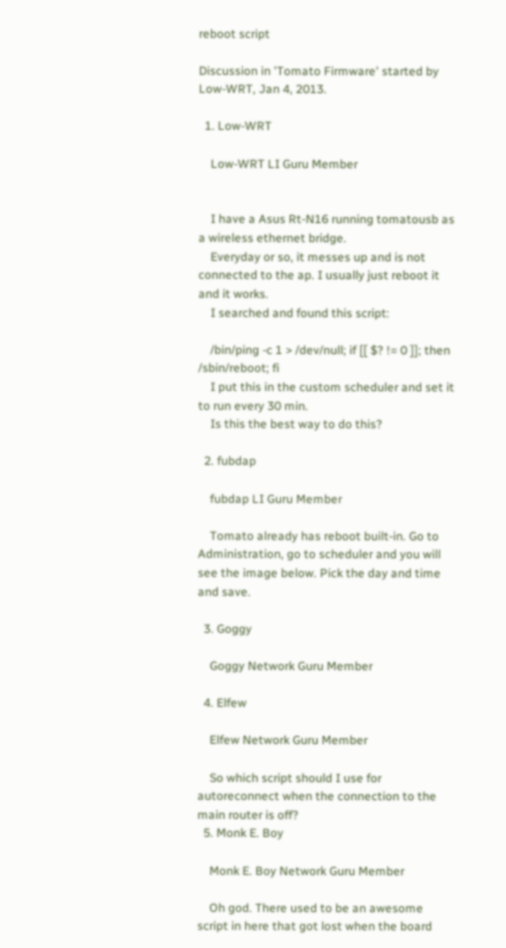reboot script

Discussion in 'Tomato Firmware' started by Low-WRT, Jan 4, 2013.

  1. Low-WRT

    Low-WRT LI Guru Member


    I have a Asus Rt-N16 running tomatousb as a wireless ethernet bridge.
    Everyday or so, it messes up and is not connected to the ap. I usually just reboot it and it works.
    I searched and found this script:

    /bin/ping -c 1 > /dev/null; if [[ $? != 0 ]]; then /sbin/reboot; fi
    I put this in the custom scheduler and set it to run every 30 min.
    Is this the best way to do this?

  2. fubdap

    fubdap LI Guru Member

    Tomato already has reboot built-in. Go to Administration, go to scheduler and you will see the image below. Pick the day and time and save.

  3. Goggy

    Goggy Network Guru Member

  4. Elfew

    Elfew Network Guru Member

    So which script should I use for autoreconnect when the connection to the main router is off?
  5. Monk E. Boy

    Monk E. Boy Network Guru Member

    Oh god. There used to be an awesome script in here that got lost when the board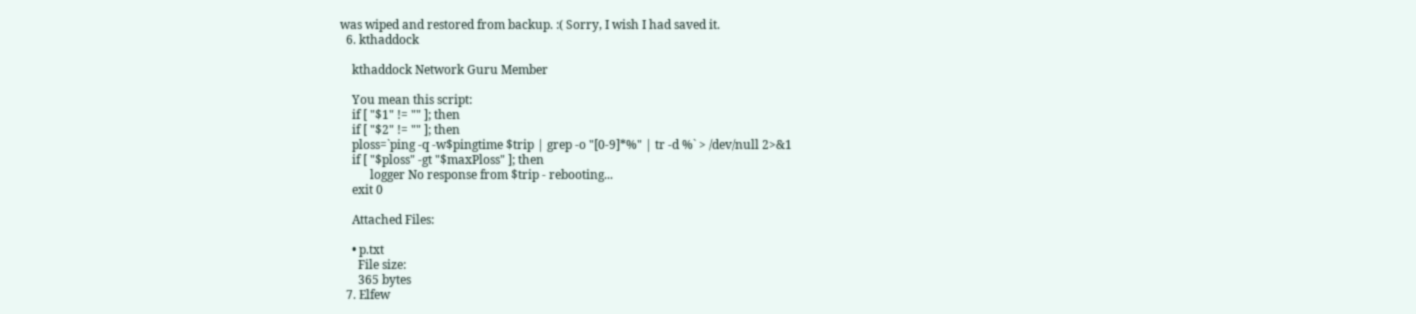was wiped and restored from backup. :( Sorry, I wish I had saved it.
  6. kthaddock

    kthaddock Network Guru Member

    You mean this script:
    if [ "$1" != "" ]; then
    if [ "$2" != "" ]; then
    ploss=`ping -q -w$pingtime $trip | grep -o "[0-9]*%" | tr -d %` > /dev/null 2>&1
    if [ "$ploss" -gt "$maxPloss" ]; then
          logger No response from $trip - rebooting...
    exit 0

    Attached Files:

    • p.txt
      File size:
      365 bytes
  7. Elfew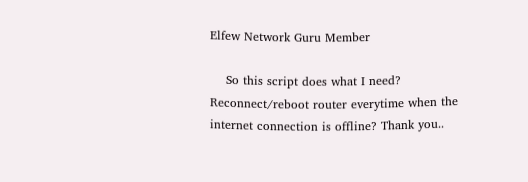Elfew Network Guru Member

    So this script does what I need? Reconnect/reboot router everytime when the internet connection is offline? Thank you..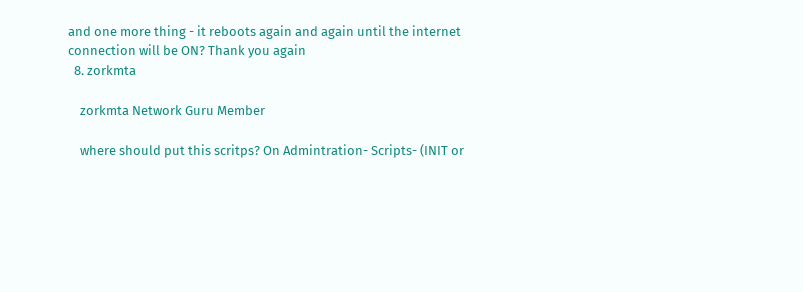and one more thing - it reboots again and again until the internet connection will be ON? Thank you again
  8. zorkmta

    zorkmta Network Guru Member

    where should put this scritps? On Admintration- Scripts- (INIT or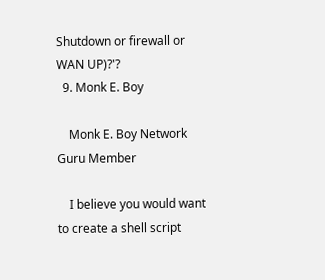Shutdown or firewall or WAN UP)?'?
  9. Monk E. Boy

    Monk E. Boy Network Guru Member

    I believe you would want to create a shell script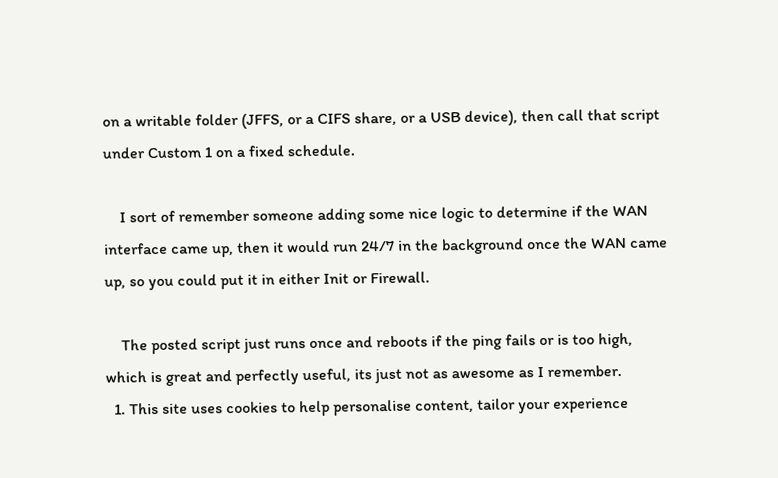on a writable folder (JFFS, or a CIFS share, or a USB device), then call that script under Custom 1 on a fixed schedule.

    I sort of remember someone adding some nice logic to determine if the WAN interface came up, then it would run 24/7 in the background once the WAN came up, so you could put it in either Init or Firewall.

    The posted script just runs once and reboots if the ping fails or is too high, which is great and perfectly useful, its just not as awesome as I remember.
  1. This site uses cookies to help personalise content, tailor your experience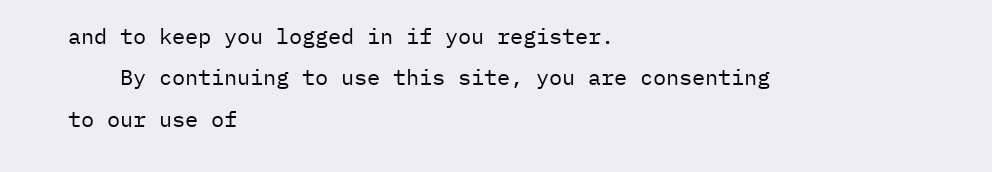and to keep you logged in if you register.
    By continuing to use this site, you are consenting to our use of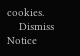cookies.
    Dismiss Notice